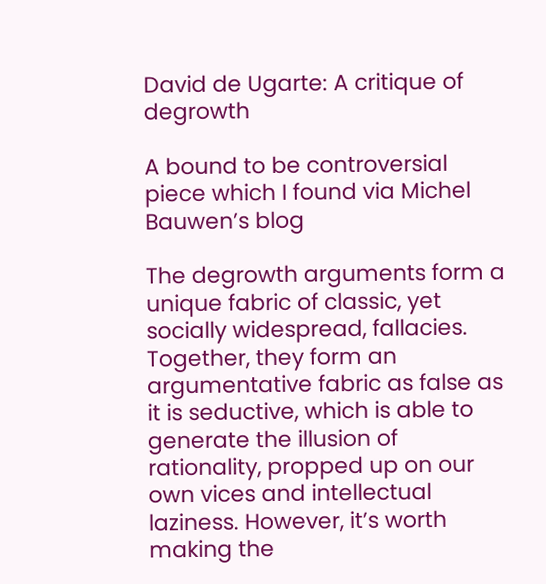David de Ugarte: A critique of degrowth

A bound to be controversial piece which I found via Michel Bauwen’s blog

The degrowth arguments form a unique fabric of classic, yet socially widespread, fallacies. Together, they form an argumentative fabric as false as it is seductive, which is able to generate the illusion of rationality, propped up on our own vices and intellectual laziness. However, it’s worth making the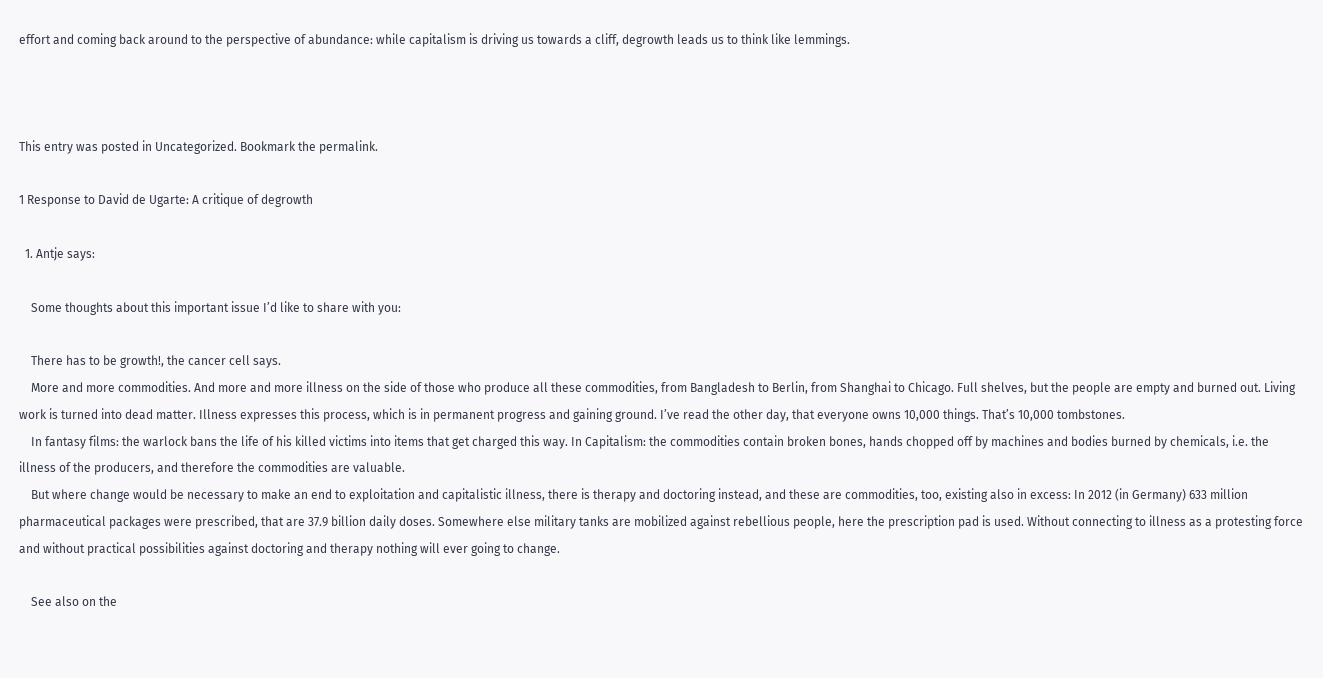effort and coming back around to the perspective of abundance: while capitalism is driving us towards a cliff, degrowth leads us to think like lemmings.



This entry was posted in Uncategorized. Bookmark the permalink.

1 Response to David de Ugarte: A critique of degrowth

  1. Antje says:

    Some thoughts about this important issue I’d like to share with you:

    There has to be growth!, the cancer cell says.
    More and more commodities. And more and more illness on the side of those who produce all these commodities, from Bangladesh to Berlin, from Shanghai to Chicago. Full shelves, but the people are empty and burned out. Living work is turned into dead matter. Illness expresses this process, which is in permanent progress and gaining ground. I’ve read the other day, that everyone owns 10,000 things. That’s 10,000 tombstones.
    In fantasy films: the warlock bans the life of his killed victims into items that get charged this way. In Capitalism: the commodities contain broken bones, hands chopped off by machines and bodies burned by chemicals, i.e. the illness of the producers, and therefore the commodities are valuable.
    But where change would be necessary to make an end to exploitation and capitalistic illness, there is therapy and doctoring instead, and these are commodities, too, existing also in excess: In 2012 (in Germany) 633 million pharmaceutical packages were prescribed, that are 37.9 billion daily doses. Somewhere else military tanks are mobilized against rebellious people, here the prescription pad is used. Without connecting to illness as a protesting force and without practical possibilities against doctoring and therapy nothing will ever going to change.

    See also on the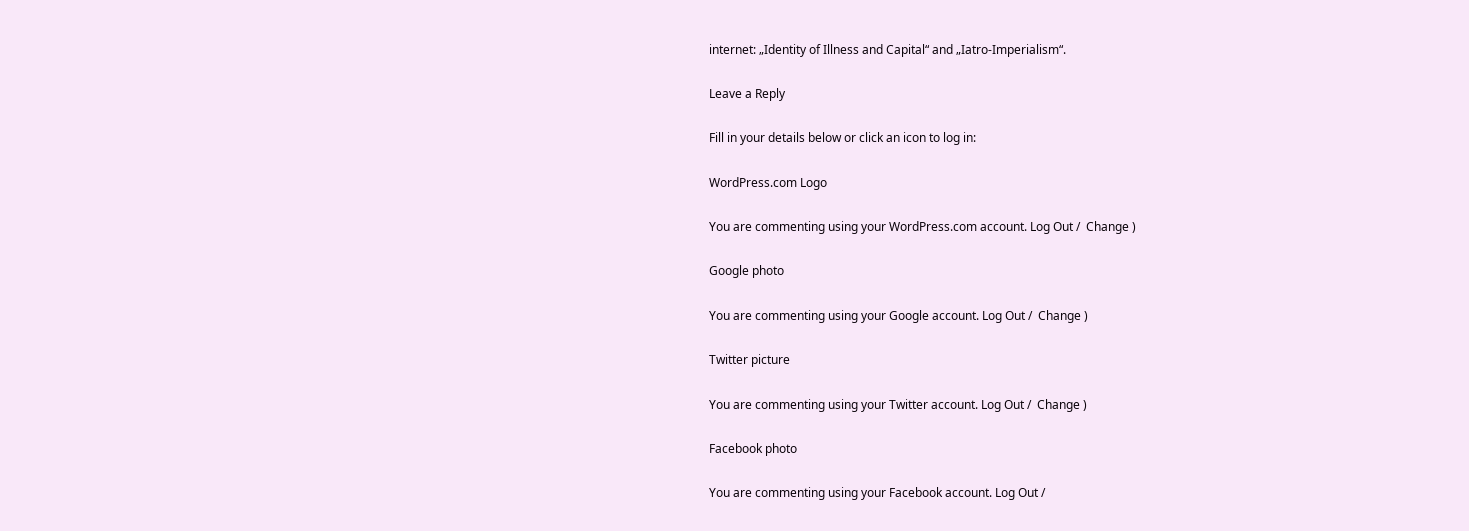internet: „Identity of Illness and Capital“ and „Iatro-Imperialism“.

Leave a Reply

Fill in your details below or click an icon to log in:

WordPress.com Logo

You are commenting using your WordPress.com account. Log Out /  Change )

Google photo

You are commenting using your Google account. Log Out /  Change )

Twitter picture

You are commenting using your Twitter account. Log Out /  Change )

Facebook photo

You are commenting using your Facebook account. Log Out /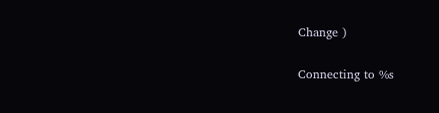Change )

Connecting to %s